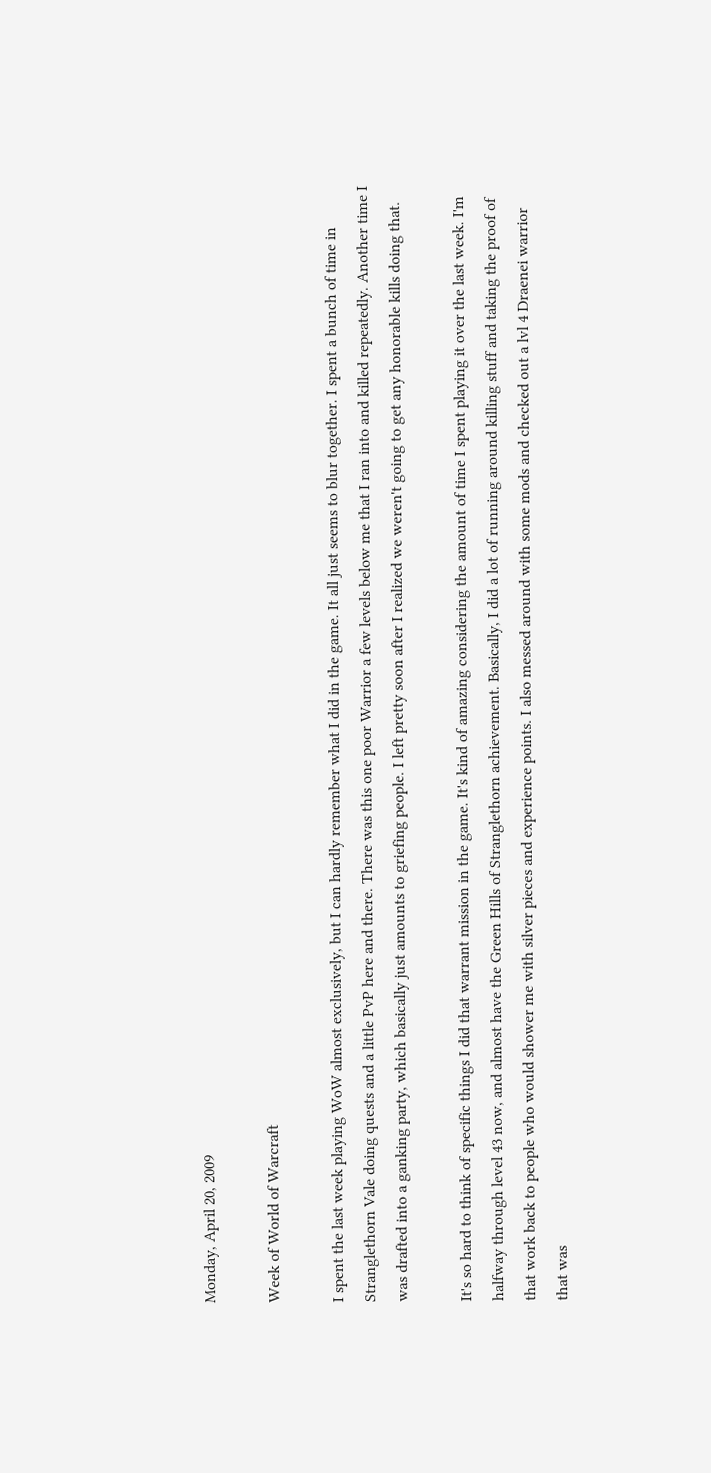Monday, April 20, 2009

Week of World of Warcraft

I spent the last week playing WoW almost exclusively, but I can hardly remember what I did in the game. It all just seems to blur together. I spent a bunch of time in Stranglethorn Vale doing quests and a little PvP here and there. There was this one poor Warrior a few levels below me that I ran into and killed repeatedly. Another time I was drafted into a ganking party, which basically just amounts to griefing people. I left pretty soon after I realized we weren't going to get any honorable kills doing that.

It's so hard to think of specific things I did that warrant mission in the game. It's kind of amazing considering the amount of time I spent playing it over the last week. I'm halfway through level 43 now, and almost have the Green Hills of Stranglethorn achievement. Basically, I did a lot of running around killing stuff and taking the proof of that work back to people who would shower me with silver pieces and experience points. I also messed around with some mods and checked out a lvl 4 Draenei warrior that was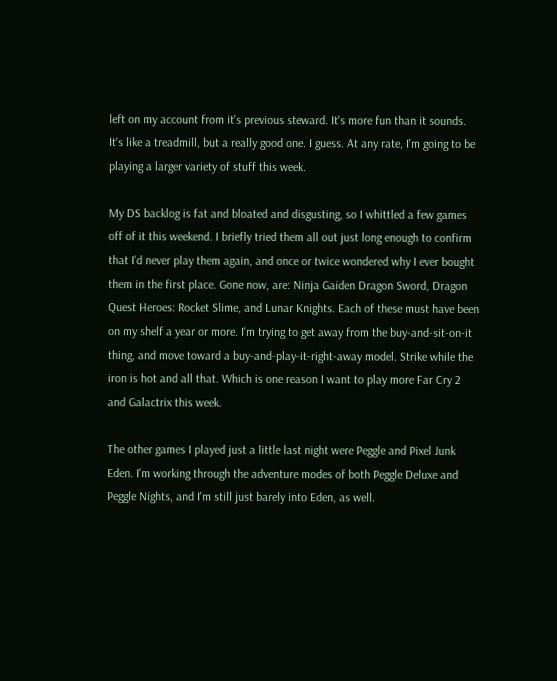left on my account from it's previous steward. It's more fun than it sounds. It's like a treadmill, but a really good one. I guess. At any rate, I'm going to be playing a larger variety of stuff this week.

My DS backlog is fat and bloated and disgusting, so I whittled a few games off of it this weekend. I briefly tried them all out just long enough to confirm that I'd never play them again, and once or twice wondered why I ever bought them in the first place. Gone now, are: Ninja Gaiden Dragon Sword, Dragon Quest Heroes: Rocket Slime, and Lunar Knights. Each of these must have been on my shelf a year or more. I'm trying to get away from the buy-and-sit-on-it thing, and move toward a buy-and-play-it-right-away model. Strike while the iron is hot and all that. Which is one reason I want to play more Far Cry 2 and Galactrix this week.

The other games I played just a little last night were Peggle and Pixel Junk Eden. I'm working through the adventure modes of both Peggle Deluxe and Peggle Nights, and I'm still just barely into Eden, as well.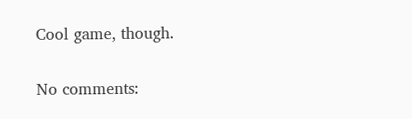Cool game, though.

No comments: